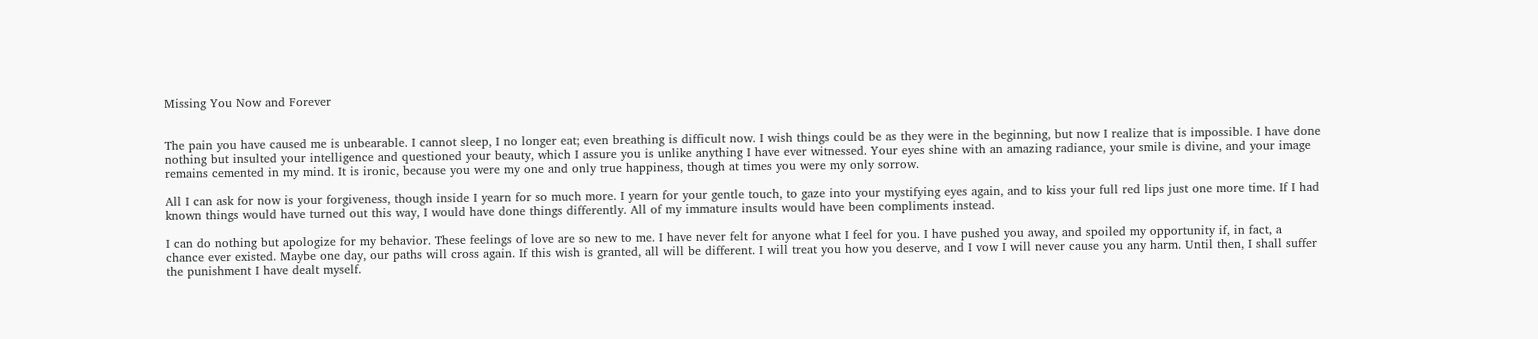Missing You Now and Forever


The pain you have caused me is unbearable. I cannot sleep, I no longer eat; even breathing is difficult now. I wish things could be as they were in the beginning, but now I realize that is impossible. I have done nothing but insulted your intelligence and questioned your beauty, which I assure you is unlike anything I have ever witnessed. Your eyes shine with an amazing radiance, your smile is divine, and your image remains cemented in my mind. It is ironic, because you were my one and only true happiness, though at times you were my only sorrow.

All I can ask for now is your forgiveness, though inside I yearn for so much more. I yearn for your gentle touch, to gaze into your mystifying eyes again, and to kiss your full red lips just one more time. If I had known things would have turned out this way, I would have done things differently. All of my immature insults would have been compliments instead.

I can do nothing but apologize for my behavior. These feelings of love are so new to me. I have never felt for anyone what I feel for you. I have pushed you away, and spoiled my opportunity if, in fact, a chance ever existed. Maybe one day, our paths will cross again. If this wish is granted, all will be different. I will treat you how you deserve, and I vow I will never cause you any harm. Until then, I shall suffer the punishment I have dealt myself.